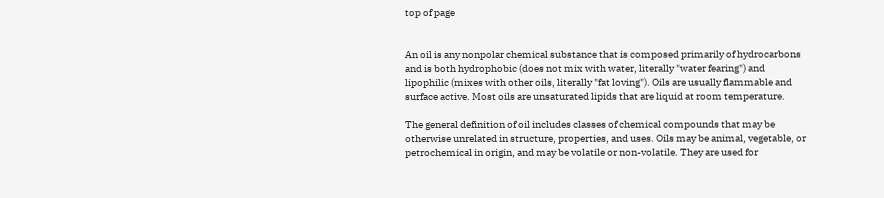top of page


An oil is any nonpolar chemical substance that is composed primarily of hydrocarbons and is both hydrophobic (does not mix with water, literally "water fearing") and lipophilic (mixes with other oils, literally "fat loving"). Oils are usually flammable and surface active. Most oils are unsaturated lipids that are liquid at room temperature.

The general definition of oil includes classes of chemical compounds that may be otherwise unrelated in structure, properties, and uses. Oils may be animal, vegetable, or petrochemical in origin, and may be volatile or non-volatile. They are used for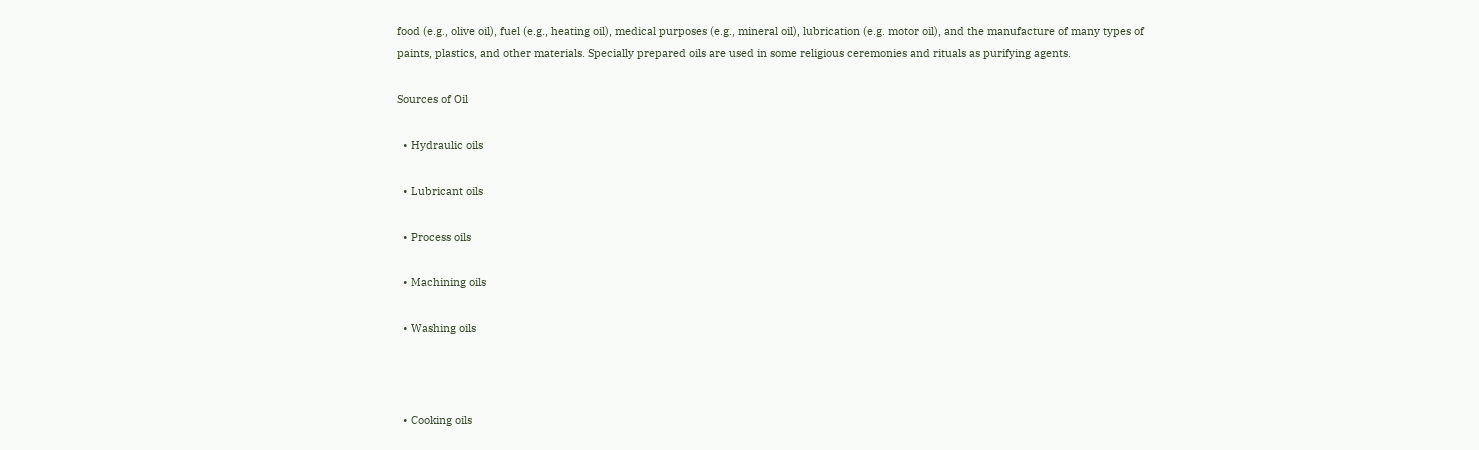food (e.g., olive oil), fuel (e.g., heating oil), medical purposes (e.g., mineral oil), lubrication (e.g. motor oil), and the manufacture of many types of paints, plastics, and other materials. Specially prepared oils are used in some religious ceremonies and rituals as purifying agents.

Sources of Oil

  • Hydraulic oils

  • Lubricant oils

  • Process oils

  • Machining oils

  • Washing oils



  • Cooking oils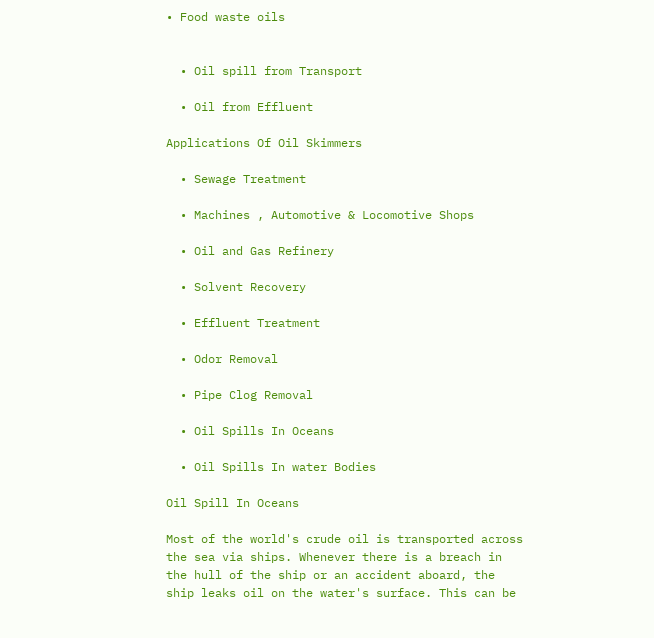• Food waste oils


  • Oil spill from Transport

  • Oil from Effluent

Applications Of Oil Skimmers

  • Sewage Treatment

  • Machines , Automotive & Locomotive Shops

  • Oil and Gas Refinery

  • Solvent Recovery

  • Effluent Treatment

  • Odor Removal

  • Pipe Clog Removal

  • Oil Spills In Oceans

  • Oil Spills In water Bodies

Oil Spill In Oceans

Most of the world's crude oil is transported across the sea via ships. Whenever there is a breach in the hull of the ship or an accident aboard, the ship leaks oil on the water's surface. This can be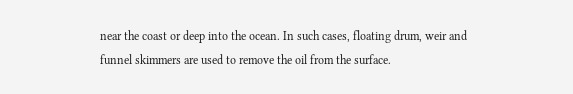near the coast or deep into the ocean. In such cases, floating drum, weir and funnel skimmers are used to remove the oil from the surface.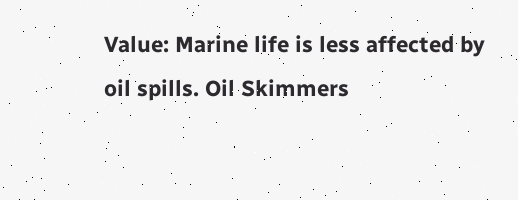Value: Marine life is less affected by oil spills. Oil Skimmers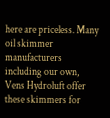here are priceless. Many oil skimmer manufacturers including our own, Vens Hydroluft offer these skimmers for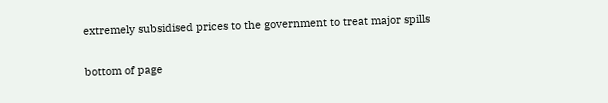extremely subsidised prices to the government to treat major spills

bottom of page